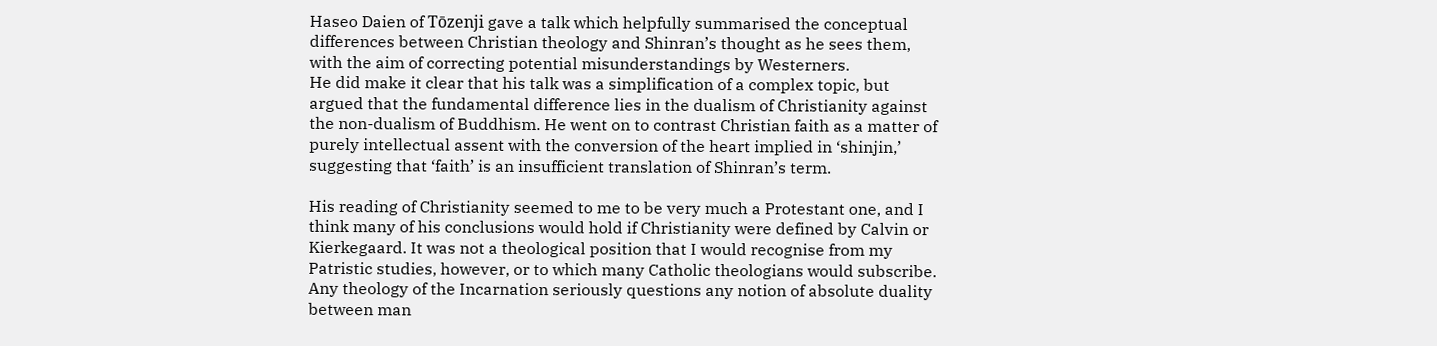Haseo Daien of Tōzenji gave a talk which helpfully summarised the conceptual differences between Christian theology and Shinran’s thought as he sees them, with the aim of correcting potential misunderstandings by Westerners.
He did make it clear that his talk was a simplification of a complex topic, but argued that the fundamental difference lies in the dualism of Christianity against the non-dualism of Buddhism. He went on to contrast Christian faith as a matter of purely intellectual assent with the conversion of the heart implied in ‘shinjin,’ suggesting that ‘faith’ is an insufficient translation of Shinran’s term.

His reading of Christianity seemed to me to be very much a Protestant one, and I think many of his conclusions would hold if Christianity were defined by Calvin or Kierkegaard. It was not a theological position that I would recognise from my Patristic studies, however, or to which many Catholic theologians would subscribe. Any theology of the Incarnation seriously questions any notion of absolute duality between man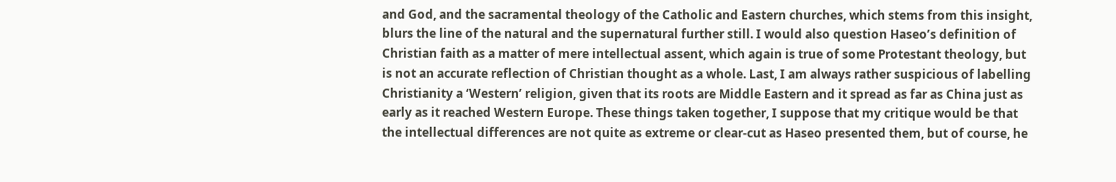and God, and the sacramental theology of the Catholic and Eastern churches, which stems from this insight, blurs the line of the natural and the supernatural further still. I would also question Haseo’s definition of Christian faith as a matter of mere intellectual assent, which again is true of some Protestant theology, but is not an accurate reflection of Christian thought as a whole. Last, I am always rather suspicious of labelling Christianity a ‘Western’ religion, given that its roots are Middle Eastern and it spread as far as China just as early as it reached Western Europe. These things taken together, I suppose that my critique would be that the intellectual differences are not quite as extreme or clear-cut as Haseo presented them, but of course, he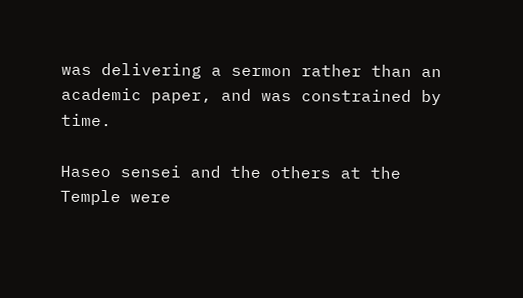was delivering a sermon rather than an academic paper, and was constrained by time.

Haseo sensei and the others at the Temple were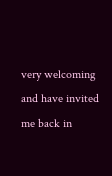very welcoming and have invited me back in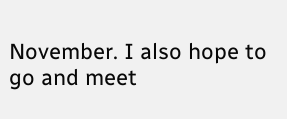November. I also hope to go and meet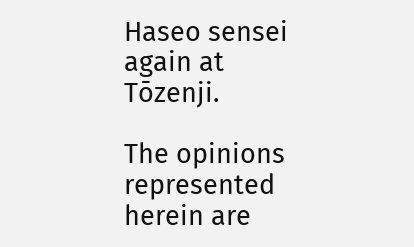Haseo sensei again at Tōzenji.

The opinions represented herein are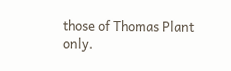those of Thomas Plant only.